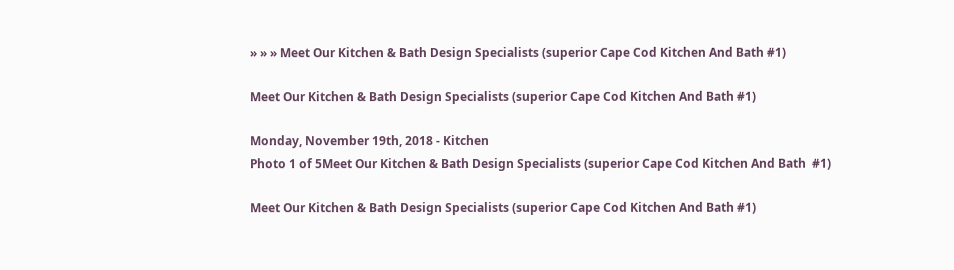» » » Meet Our Kitchen & Bath Design Specialists (superior Cape Cod Kitchen And Bath #1)

Meet Our Kitchen & Bath Design Specialists (superior Cape Cod Kitchen And Bath #1)

Monday, November 19th, 2018 - Kitchen
Photo 1 of 5Meet Our Kitchen & Bath Design Specialists (superior Cape Cod Kitchen And Bath  #1)

Meet Our Kitchen & Bath Design Specialists (superior Cape Cod Kitchen And Bath #1)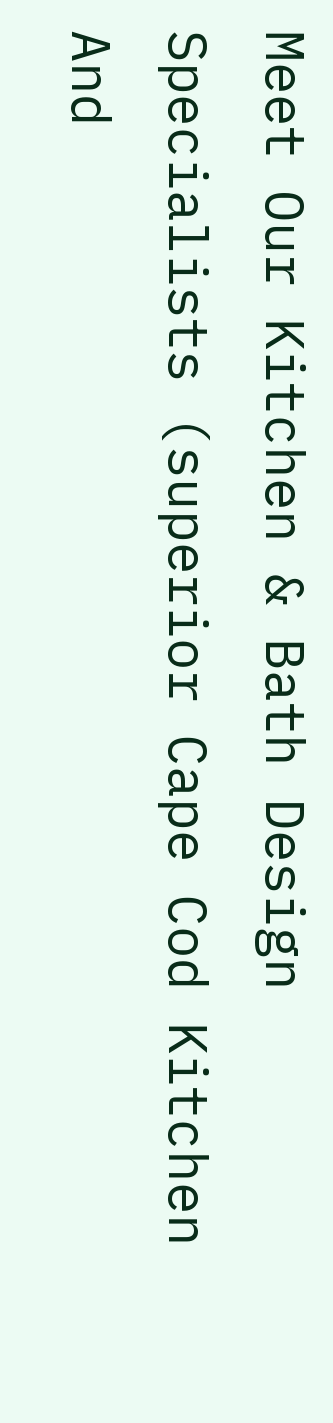Meet Our Kitchen & Bath Design Specialists (superior Cape Cod Kitchen And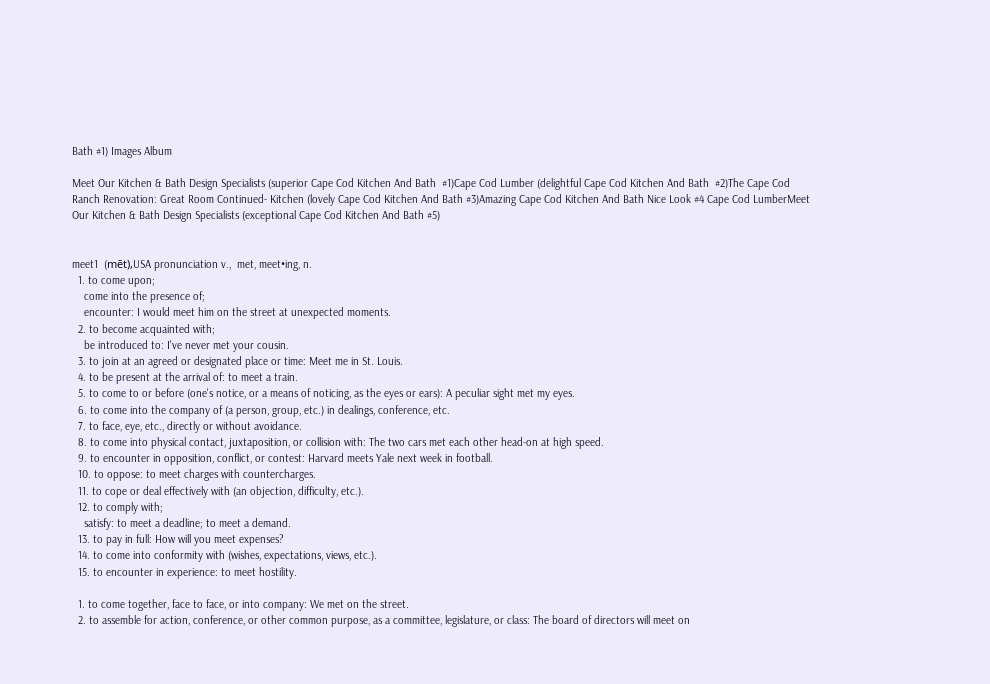Bath #1) Images Album

Meet Our Kitchen & Bath Design Specialists (superior Cape Cod Kitchen And Bath  #1)Cape Cod Lumber (delightful Cape Cod Kitchen And Bath  #2)The Cape Cod Ranch Renovation: Great Room Continued- Kitchen (lovely Cape Cod Kitchen And Bath #3)Amazing Cape Cod Kitchen And Bath Nice Look #4 Cape Cod LumberMeet Our Kitchen & Bath Design Specialists (exceptional Cape Cod Kitchen And Bath #5)


meet1  (mēt),USA pronunciation v.,  met, meet•ing, n.
  1. to come upon;
    come into the presence of;
    encounter: I would meet him on the street at unexpected moments.
  2. to become acquainted with;
    be introduced to: I've never met your cousin.
  3. to join at an agreed or designated place or time: Meet me in St. Louis.
  4. to be present at the arrival of: to meet a train.
  5. to come to or before (one's notice, or a means of noticing, as the eyes or ears): A peculiar sight met my eyes.
  6. to come into the company of (a person, group, etc.) in dealings, conference, etc.
  7. to face, eye, etc., directly or without avoidance.
  8. to come into physical contact, juxtaposition, or collision with: The two cars met each other head-on at high speed.
  9. to encounter in opposition, conflict, or contest: Harvard meets Yale next week in football.
  10. to oppose: to meet charges with countercharges.
  11. to cope or deal effectively with (an objection, difficulty, etc.).
  12. to comply with;
    satisfy: to meet a deadline; to meet a demand.
  13. to pay in full: How will you meet expenses?
  14. to come into conformity with (wishes, expectations, views, etc.).
  15. to encounter in experience: to meet hostility.

  1. to come together, face to face, or into company: We met on the street.
  2. to assemble for action, conference, or other common purpose, as a committee, legislature, or class: The board of directors will meet on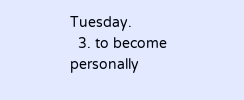Tuesday.
  3. to become personally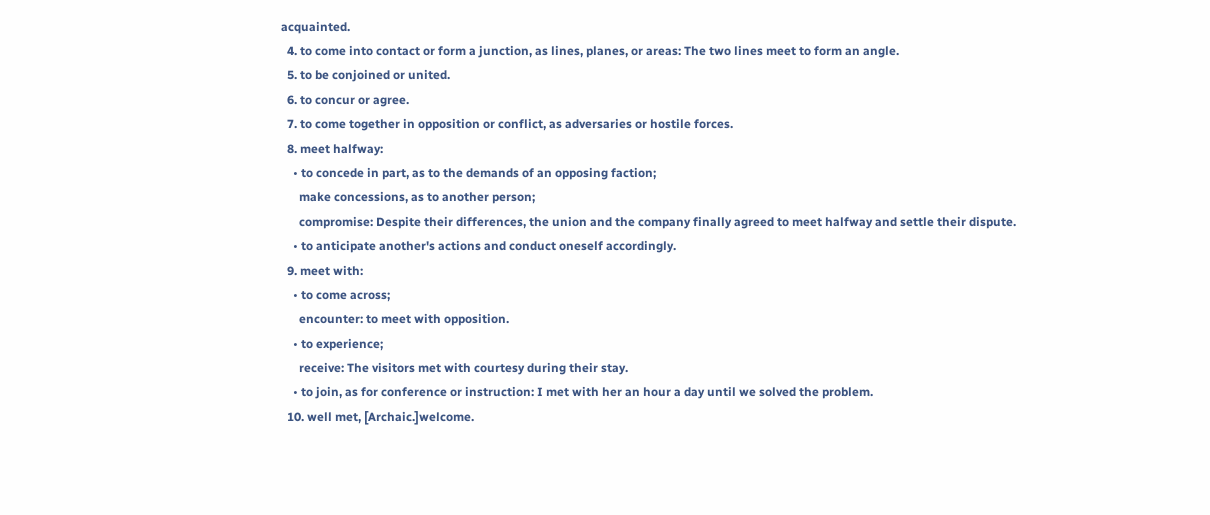acquainted.
  4. to come into contact or form a junction, as lines, planes, or areas: The two lines meet to form an angle.
  5. to be conjoined or united.
  6. to concur or agree.
  7. to come together in opposition or conflict, as adversaries or hostile forces.
  8. meet halfway:
    • to concede in part, as to the demands of an opposing faction;
      make concessions, as to another person;
      compromise: Despite their differences, the union and the company finally agreed to meet halfway and settle their dispute.
    • to anticipate another's actions and conduct oneself accordingly.
  9. meet with:
    • to come across;
      encounter: to meet with opposition.
    • to experience;
      receive: The visitors met with courtesy during their stay.
    • to join, as for conference or instruction: I met with her an hour a day until we solved the problem.
  10. well met, [Archaic.]welcome.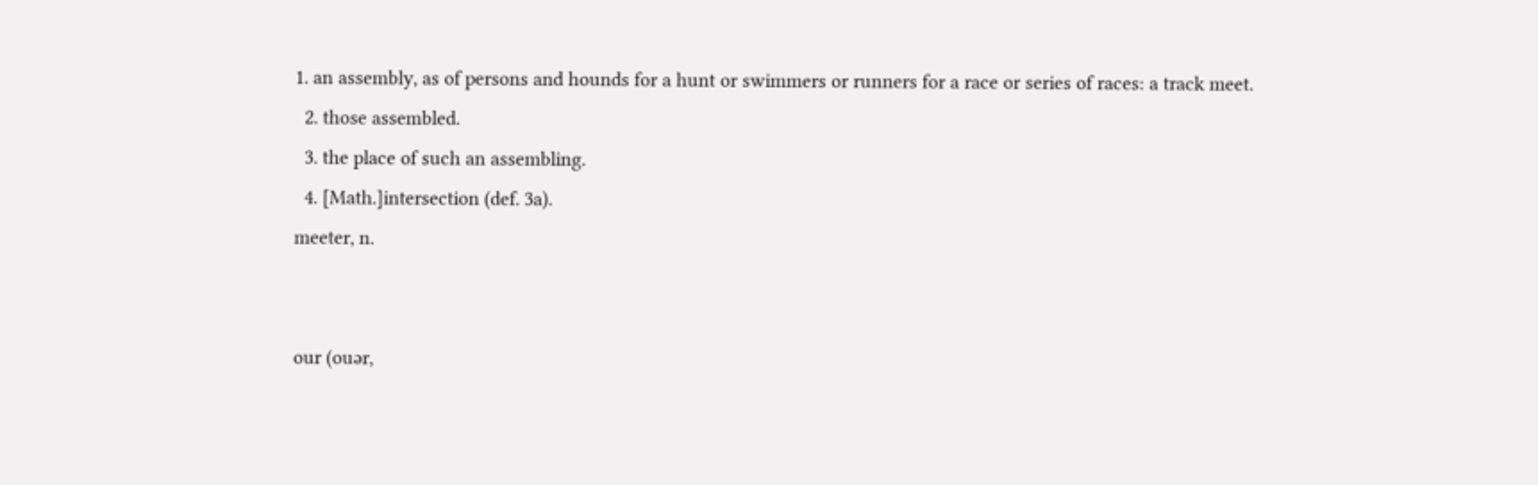1. an assembly, as of persons and hounds for a hunt or swimmers or runners for a race or series of races: a track meet.
  2. those assembled.
  3. the place of such an assembling.
  4. [Math.]intersection (def. 3a).
meeter, n.


our (ouər,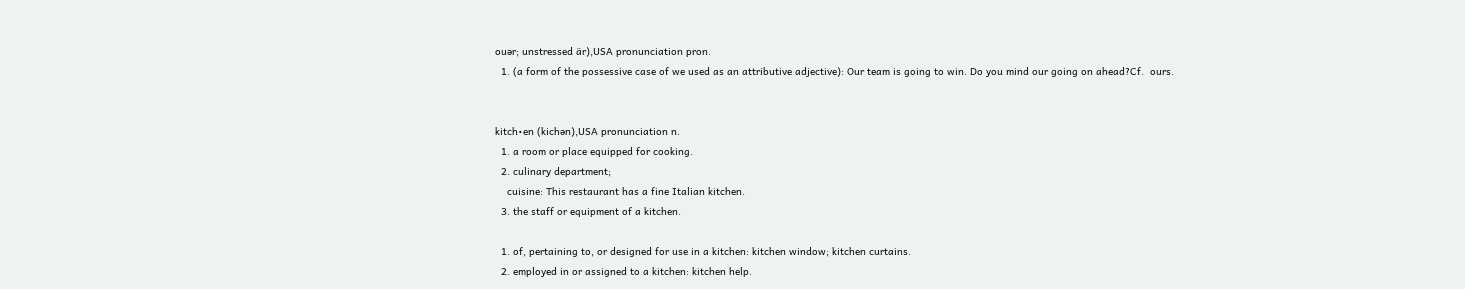ouər; unstressed är),USA pronunciation pron.
  1. (a form of the possessive case of we used as an attributive adjective): Our team is going to win. Do you mind our going on ahead?Cf.  ours.


kitch•en (kichən),USA pronunciation n.
  1. a room or place equipped for cooking.
  2. culinary department;
    cuisine: This restaurant has a fine Italian kitchen.
  3. the staff or equipment of a kitchen.

  1. of, pertaining to, or designed for use in a kitchen: kitchen window; kitchen curtains.
  2. employed in or assigned to a kitchen: kitchen help.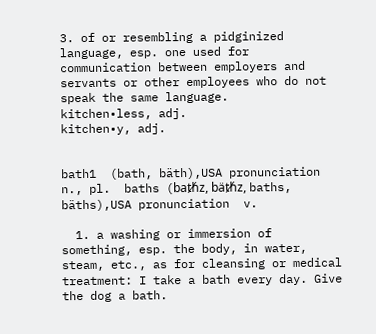3. of or resembling a pidginized language, esp. one used for communication between employers and servants or other employees who do not speak the same language.
kitchen•less, adj.
kitchen•y, adj.


bath1  (bath, bäth),USA pronunciation n., pl.  baths (baᵺz, bäᵺz, baths, bäths),USA pronunciation  v.

  1. a washing or immersion of something, esp. the body, in water, steam, etc., as for cleansing or medical treatment: I take a bath every day. Give the dog a bath.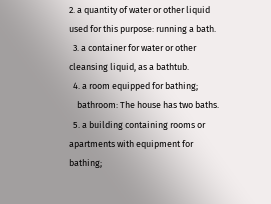2. a quantity of water or other liquid used for this purpose: running a bath.
  3. a container for water or other cleansing liquid, as a bathtub.
  4. a room equipped for bathing;
    bathroom: The house has two baths.
  5. a building containing rooms or apartments with equipment for bathing;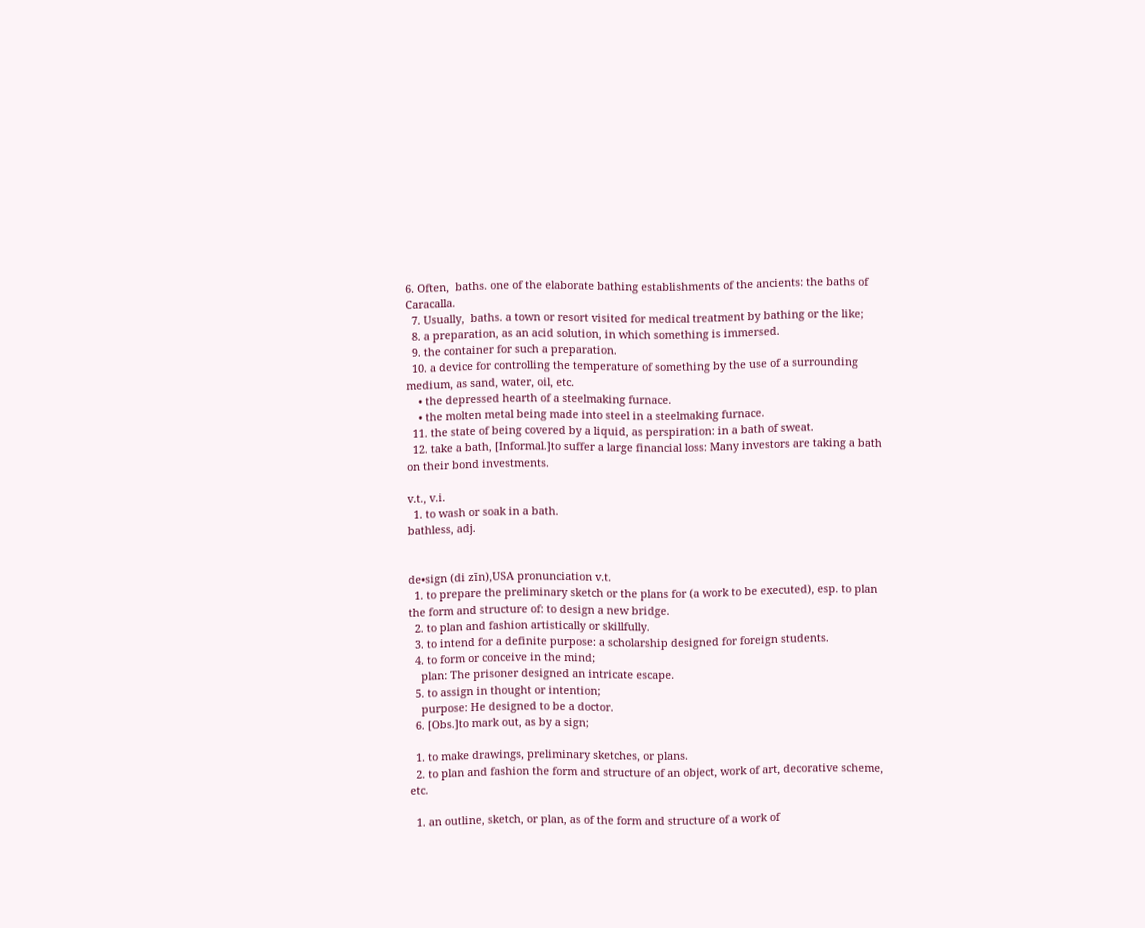6. Often,  baths. one of the elaborate bathing establishments of the ancients: the baths of Caracalla.
  7. Usually,  baths. a town or resort visited for medical treatment by bathing or the like;
  8. a preparation, as an acid solution, in which something is immersed.
  9. the container for such a preparation.
  10. a device for controlling the temperature of something by the use of a surrounding medium, as sand, water, oil, etc.
    • the depressed hearth of a steelmaking furnace.
    • the molten metal being made into steel in a steelmaking furnace.
  11. the state of being covered by a liquid, as perspiration: in a bath of sweat.
  12. take a bath, [Informal.]to suffer a large financial loss: Many investors are taking a bath on their bond investments.

v.t., v.i.
  1. to wash or soak in a bath.
bathless, adj.


de•sign (di zīn),USA pronunciation v.t.
  1. to prepare the preliminary sketch or the plans for (a work to be executed), esp. to plan the form and structure of: to design a new bridge.
  2. to plan and fashion artistically or skillfully.
  3. to intend for a definite purpose: a scholarship designed for foreign students.
  4. to form or conceive in the mind;
    plan: The prisoner designed an intricate escape.
  5. to assign in thought or intention;
    purpose: He designed to be a doctor.
  6. [Obs.]to mark out, as by a sign;

  1. to make drawings, preliminary sketches, or plans.
  2. to plan and fashion the form and structure of an object, work of art, decorative scheme, etc.

  1. an outline, sketch, or plan, as of the form and structure of a work of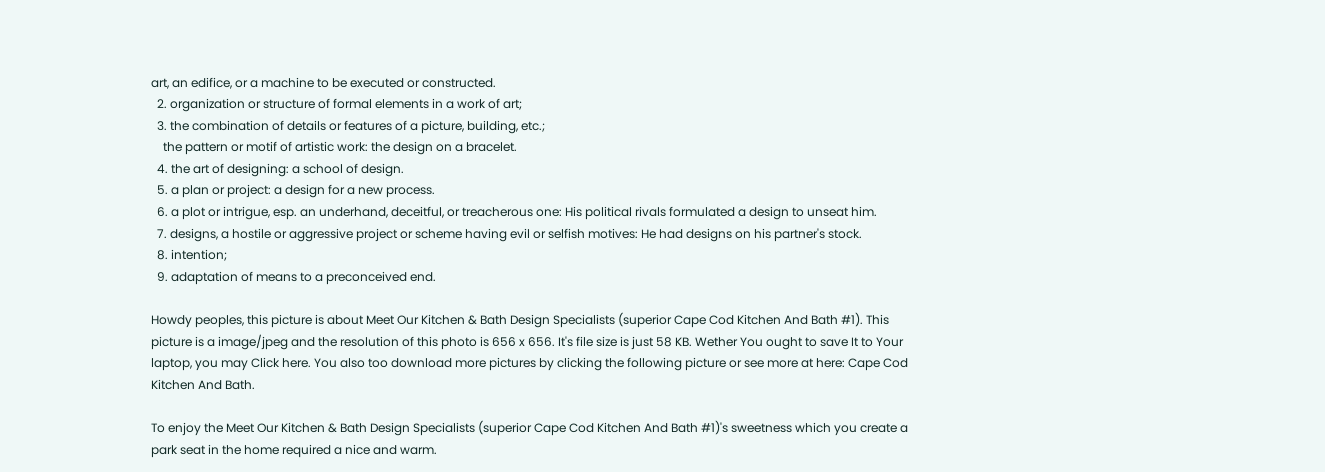art, an edifice, or a machine to be executed or constructed.
  2. organization or structure of formal elements in a work of art;
  3. the combination of details or features of a picture, building, etc.;
    the pattern or motif of artistic work: the design on a bracelet.
  4. the art of designing: a school of design.
  5. a plan or project: a design for a new process.
  6. a plot or intrigue, esp. an underhand, deceitful, or treacherous one: His political rivals formulated a design to unseat him.
  7. designs, a hostile or aggressive project or scheme having evil or selfish motives: He had designs on his partner's stock.
  8. intention;
  9. adaptation of means to a preconceived end.

Howdy peoples, this picture is about Meet Our Kitchen & Bath Design Specialists (superior Cape Cod Kitchen And Bath #1). This picture is a image/jpeg and the resolution of this photo is 656 x 656. It's file size is just 58 KB. Wether You ought to save It to Your laptop, you may Click here. You also too download more pictures by clicking the following picture or see more at here: Cape Cod Kitchen And Bath.

To enjoy the Meet Our Kitchen & Bath Design Specialists (superior Cape Cod Kitchen And Bath #1)'s sweetness which you create a park seat in the home required a nice and warm.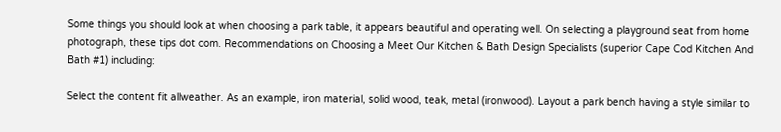Some things you should look at when choosing a park table, it appears beautiful and operating well. On selecting a playground seat from home photograph, these tips dot com. Recommendations on Choosing a Meet Our Kitchen & Bath Design Specialists (superior Cape Cod Kitchen And Bath #1) including:

Select the content fit allweather. As an example, iron material, solid wood, teak, metal (ironwood). Layout a park bench having a style similar to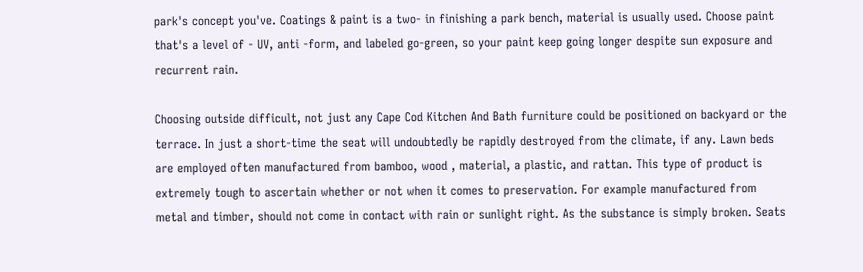park's concept you've. Coatings & paint is a two- in finishing a park bench, material is usually used. Choose paint that's a level of - UV, anti -form, and labeled go-green, so your paint keep going longer despite sun exposure and recurrent rain.

Choosing outside difficult, not just any Cape Cod Kitchen And Bath furniture could be positioned on backyard or the terrace. In just a short-time the seat will undoubtedly be rapidly destroyed from the climate, if any. Lawn beds are employed often manufactured from bamboo, wood , material, a plastic, and rattan. This type of product is extremely tough to ascertain whether or not when it comes to preservation. For example manufactured from metal and timber, should not come in contact with rain or sunlight right. As the substance is simply broken. Seats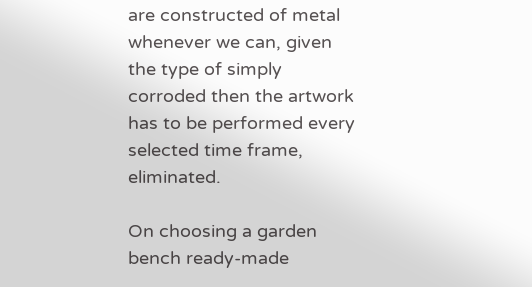are constructed of metal whenever we can, given the type of simply corroded then the artwork has to be performed every selected time frame, eliminated.

On choosing a garden bench ready-made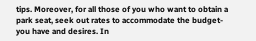tips. Moreover, for all those of you who want to obtain a park seat, seek out rates to accommodate the budget-you have and desires. In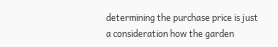determining the purchase price is just a consideration how the garden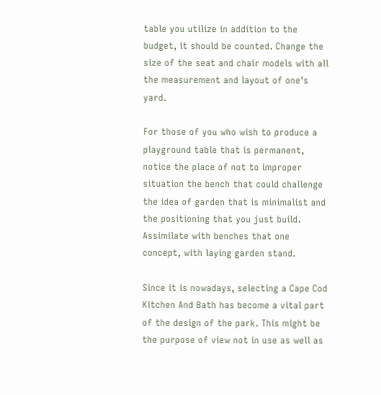table you utilize in addition to the budget, it should be counted. Change the size of the seat and chair models with all the measurement and layout of one's yard.

For those of you who wish to produce a playground table that is permanent, notice the place of not to improper situation the bench that could challenge the idea of garden that is minimalist and the positioning that you just build. Assimilate with benches that one concept, with laying garden stand.

Since it is nowadays, selecting a Cape Cod Kitchen And Bath has become a vital part of the design of the park. This might be the purpose of view not in use as well as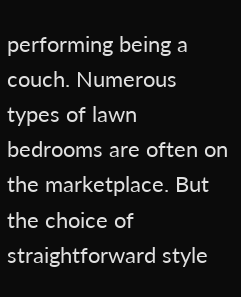performing being a couch. Numerous types of lawn bedrooms are often on the marketplace. But the choice of straightforward style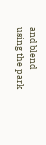and blend using the park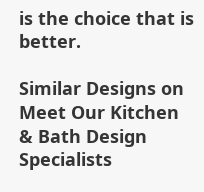is the choice that is better.

Similar Designs on Meet Our Kitchen & Bath Design Specialists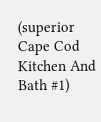(superior Cape Cod Kitchen And Bath #1)